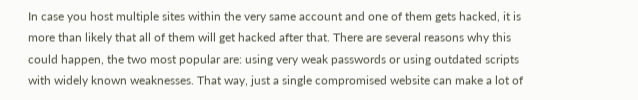In case you host multiple sites within the very same account and one of them gets hacked, it is more than likely that all of them will get hacked after that. There are several reasons why this could happen, the two most popular are: using very weak passwords or using outdated scripts with widely known weaknesses. That way, just a single compromised website can make a lot of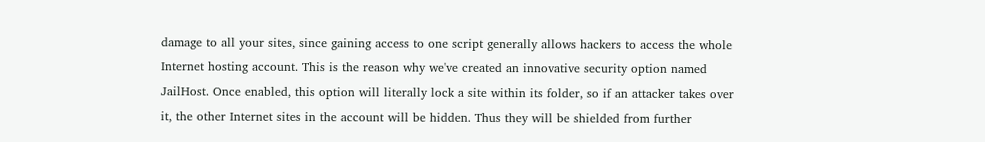damage to all your sites, since gaining access to one script generally allows hackers to access the whole Internet hosting account. This is the reason why we've created an innovative security option named JailHost. Once enabled, this option will literally lock a site within its folder, so if an attacker takes over it, the other Internet sites in the account will be hidden. Thus they will be shielded from further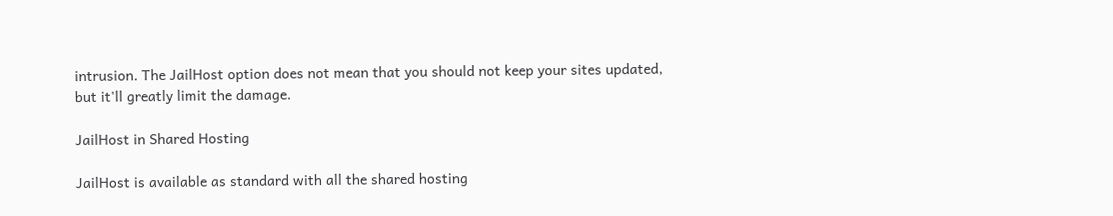intrusion. The JailHost option does not mean that you should not keep your sites updated, but it'll greatly limit the damage.

JailHost in Shared Hosting

JailHost is available as standard with all the shared hosting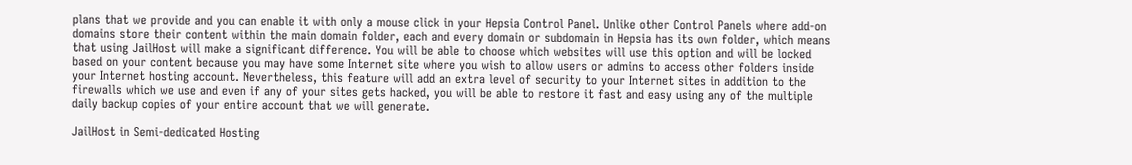plans that we provide and you can enable it with only a mouse click in your Hepsia Control Panel. Unlike other Control Panels where add-on domains store their content within the main domain folder, each and every domain or subdomain in Hepsia has its own folder, which means that using JailHost will make a significant difference. You will be able to choose which websites will use this option and will be locked based on your content because you may have some Internet site where you wish to allow users or admins to access other folders inside your Internet hosting account. Nevertheless, this feature will add an extra level of security to your Internet sites in addition to the firewalls which we use and even if any of your sites gets hacked, you will be able to restore it fast and easy using any of the multiple daily backup copies of your entire account that we will generate.

JailHost in Semi-dedicated Hosting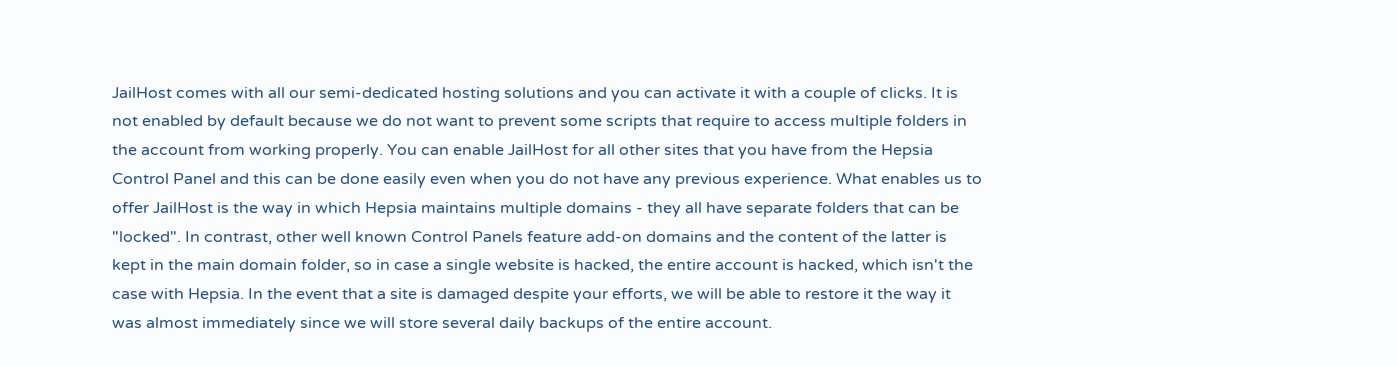JailHost comes with all our semi-dedicated hosting solutions and you can activate it with a couple of clicks. It is not enabled by default because we do not want to prevent some scripts that require to access multiple folders in the account from working properly. You can enable JailHost for all other sites that you have from the Hepsia Control Panel and this can be done easily even when you do not have any previous experience. What enables us to offer JailHost is the way in which Hepsia maintains multiple domains - they all have separate folders that can be "locked". In contrast, other well known Control Panels feature add-on domains and the content of the latter is kept in the main domain folder, so in case a single website is hacked, the entire account is hacked, which isn't the case with Hepsia. In the event that a site is damaged despite your efforts, we will be able to restore it the way it was almost immediately since we will store several daily backups of the entire account.